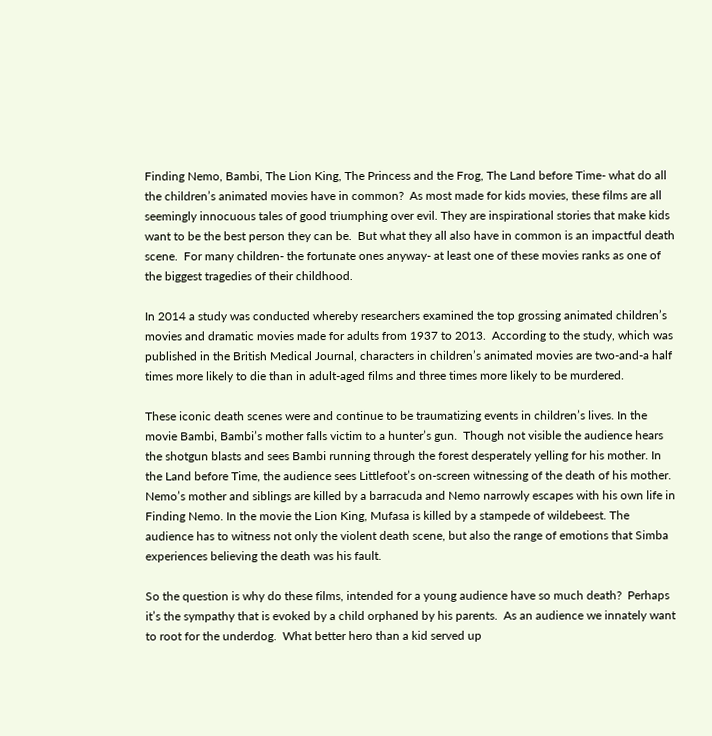Finding Nemo, Bambi, The Lion King, The Princess and the Frog, The Land before Time- what do all the children’s animated movies have in common?  As most made for kids movies, these films are all seemingly innocuous tales of good triumphing over evil. They are inspirational stories that make kids want to be the best person they can be.  But what they all also have in common is an impactful death scene.  For many children- the fortunate ones anyway- at least one of these movies ranks as one of the biggest tragedies of their childhood.

In 2014 a study was conducted whereby researchers examined the top grossing animated children’s movies and dramatic movies made for adults from 1937 to 2013.  According to the study, which was published in the British Medical Journal, characters in children’s animated movies are two-and-a half times more likely to die than in adult-aged films and three times more likely to be murdered.

These iconic death scenes were and continue to be traumatizing events in children’s lives. In the movie Bambi, Bambi’s mother falls victim to a hunter’s gun.  Though not visible the audience hears the shotgun blasts and sees Bambi running through the forest desperately yelling for his mother. In the Land before Time, the audience sees Littlefoot’s on-screen witnessing of the death of his mother. Nemo’s mother and siblings are killed by a barracuda and Nemo narrowly escapes with his own life in Finding Nemo. In the movie the Lion King, Mufasa is killed by a stampede of wildebeest. The audience has to witness not only the violent death scene, but also the range of emotions that Simba experiences believing the death was his fault.

So the question is why do these films, intended for a young audience have so much death?  Perhaps it’s the sympathy that is evoked by a child orphaned by his parents.  As an audience we innately want to root for the underdog.  What better hero than a kid served up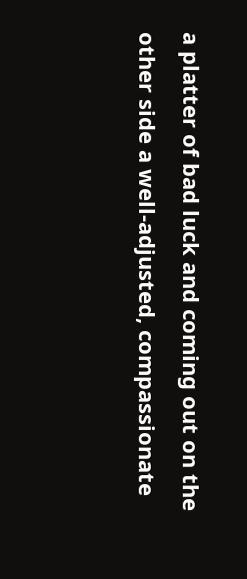a platter of bad luck and coming out on the other side a well-adjusted, compassionate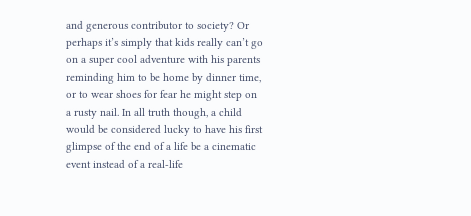and generous contributor to society? Or perhaps it’s simply that kids really can’t go on a super cool adventure with his parents reminding him to be home by dinner time, or to wear shoes for fear he might step on a rusty nail. In all truth though, a child would be considered lucky to have his first glimpse of the end of a life be a cinematic event instead of a real-life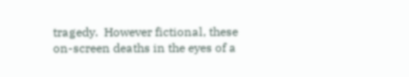tragedy.  However fictional, these on-screen deaths in the eyes of a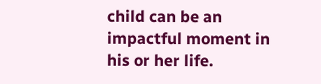child can be an impactful moment in his or her life.